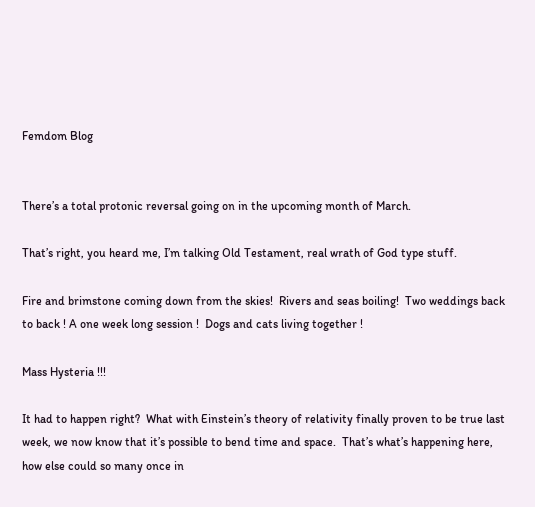Femdom Blog


There’s a total protonic reversal going on in the upcoming month of March.

That’s right, you heard me, I’m talking Old Testament, real wrath of God type stuff.

Fire and brimstone coming down from the skies!  Rivers and seas boiling!  Two weddings back to back ! A one week long session !  Dogs and cats living together !

Mass Hysteria !!!

It had to happen right?  What with Einstein’s theory of relativity finally proven to be true last week, we now know that it’s possible to bend time and space.  That’s what’s happening here, how else could so many once in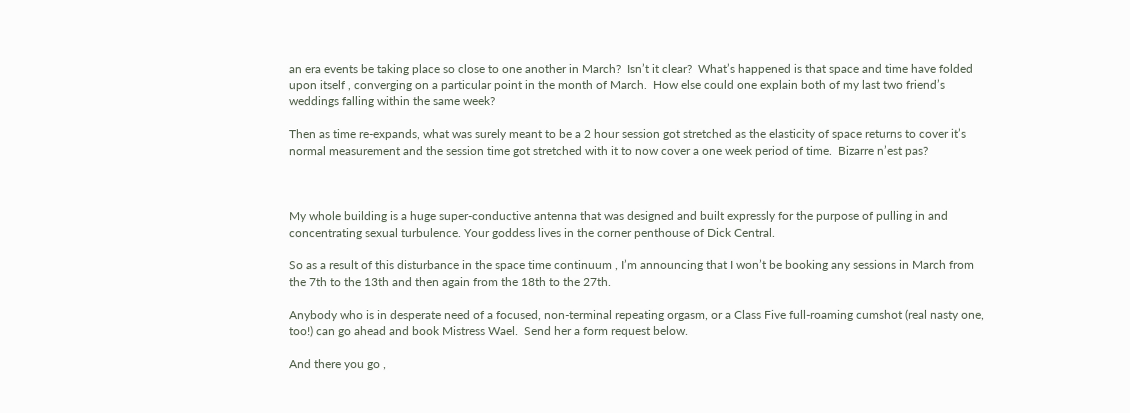an era events be taking place so close to one another in March?  Isn’t it clear?  What’s happened is that space and time have folded upon itself , converging on a particular point in the month of March.  How else could one explain both of my last two friend’s weddings falling within the same week?

Then as time re-expands, what was surely meant to be a 2 hour session got stretched as the elasticity of space returns to cover it’s normal measurement and the session time got stretched with it to now cover a one week period of time.  Bizarre n’est pas?



My whole building is a huge super-conductive antenna that was designed and built expressly for the purpose of pulling in and concentrating sexual turbulence. Your goddess lives in the corner penthouse of Dick Central.

So as a result of this disturbance in the space time continuum , I’m announcing that I won’t be booking any sessions in March from the 7th to the 13th and then again from the 18th to the 27th.

Anybody who is in desperate need of a focused, non-terminal repeating orgasm, or a Class Five full-roaming cumshot (real nasty one, too!) can go ahead and book Mistress Wael.  Send her a form request below.

And there you go ,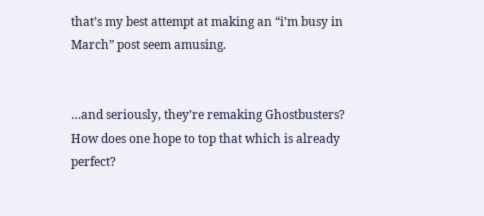that’s my best attempt at making an “i’m busy in March” post seem amusing.


…and seriously, they’re remaking Ghostbusters?  How does one hope to top that which is already perfect?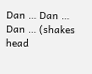Dan … Dan … Dan … (shakes head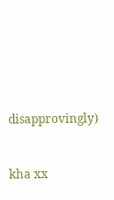disapprovingly)


kha xx